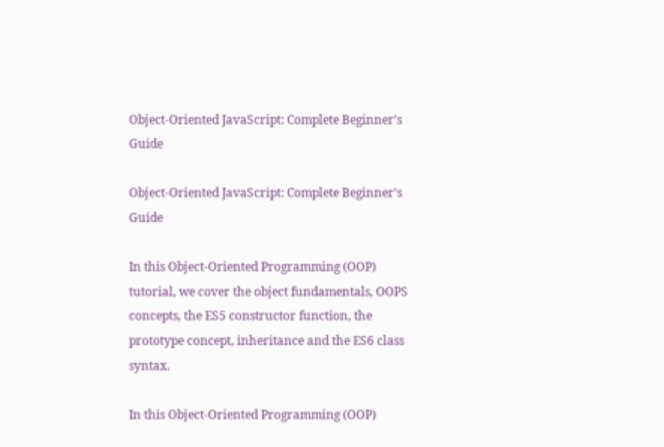Object-Oriented JavaScript: Complete Beginner’s Guide

Object-Oriented JavaScript: Complete Beginner’s Guide

In this Object-Oriented Programming (OOP) tutorial, we cover the object fundamentals, OOPS concepts, the ES5 constructor function, the prototype concept, inheritance and the ES6 class syntax.

In this Object-Oriented Programming (OOP)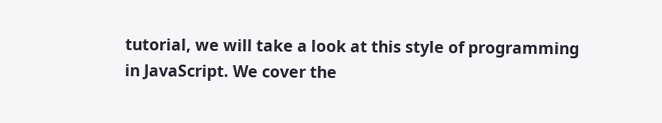tutorial, we will take a look at this style of programming in JavaScript. We cover the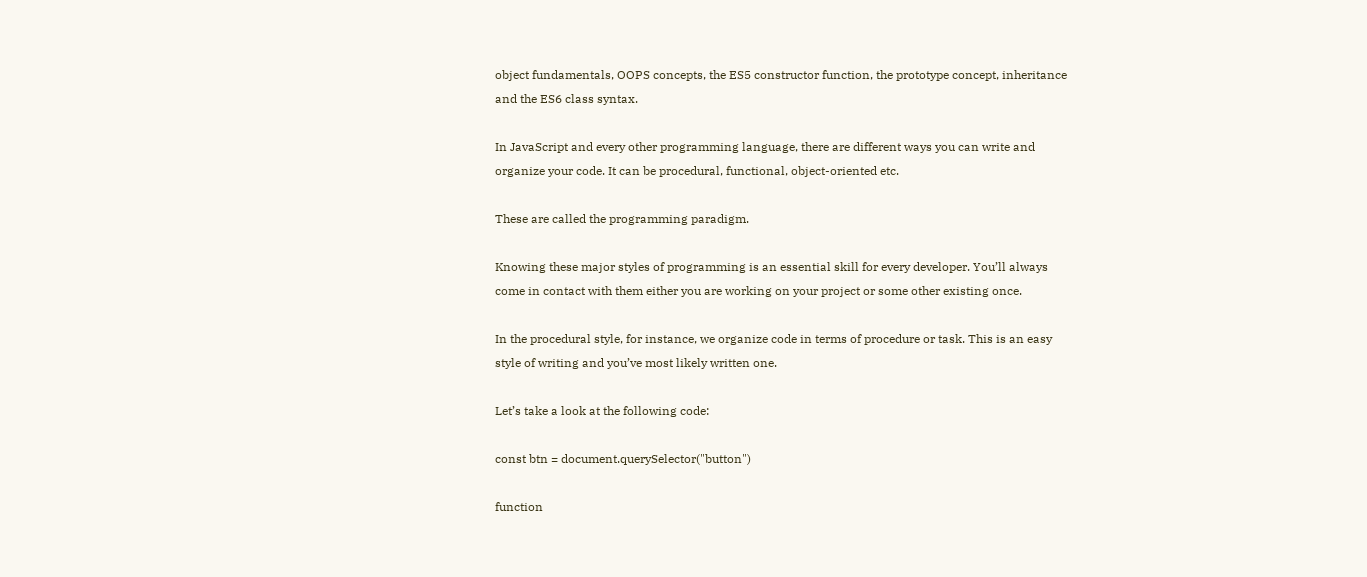object fundamentals, OOPS concepts, the ES5 constructor function, the prototype concept, inheritance and the ES6 class syntax.

In JavaScript and every other programming language, there are different ways you can write and organize your code. It can be procedural, functional, object-oriented etc.

These are called the programming paradigm.

Knowing these major styles of programming is an essential skill for every developer. You’ll always come in contact with them either you are working on your project or some other existing once.

In the procedural style, for instance, we organize code in terms of procedure or task. This is an easy style of writing and you’ve most likely written one.

Let’s take a look at the following code:

const btn = document.querySelector("button")

function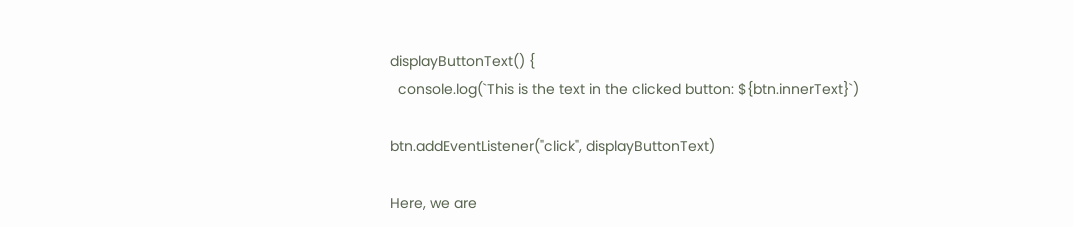displayButtonText() {
  console.log(`This is the text in the clicked button: ${btn.innerText}`)

btn.addEventListener("click", displayButtonText)

Here, we are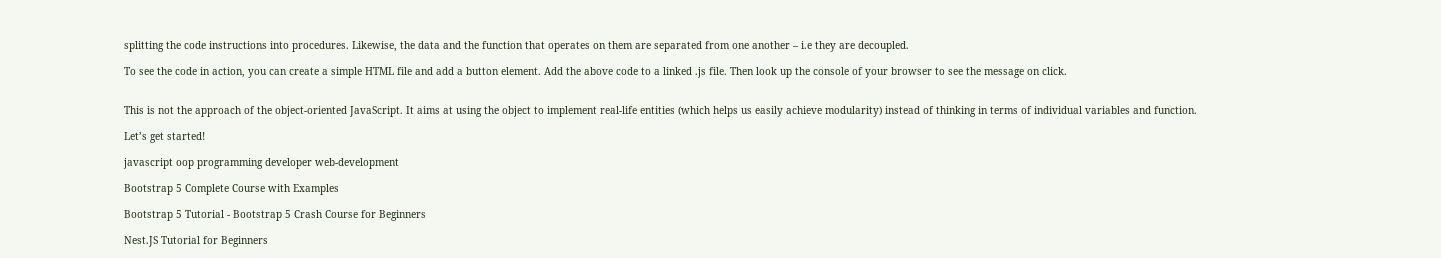splitting the code instructions into procedures. Likewise, the data and the function that operates on them are separated from one another – i.e they are decoupled.

To see the code in action, you can create a simple HTML file and add a button element. Add the above code to a linked .js file. Then look up the console of your browser to see the message on click.


This is not the approach of the object-oriented JavaScript. It aims at using the object to implement real-life entities (which helps us easily achieve modularity) instead of thinking in terms of individual variables and function.

Let’s get started!

javascript oop programming developer web-development

Bootstrap 5 Complete Course with Examples

Bootstrap 5 Tutorial - Bootstrap 5 Crash Course for Beginners

Nest.JS Tutorial for Beginners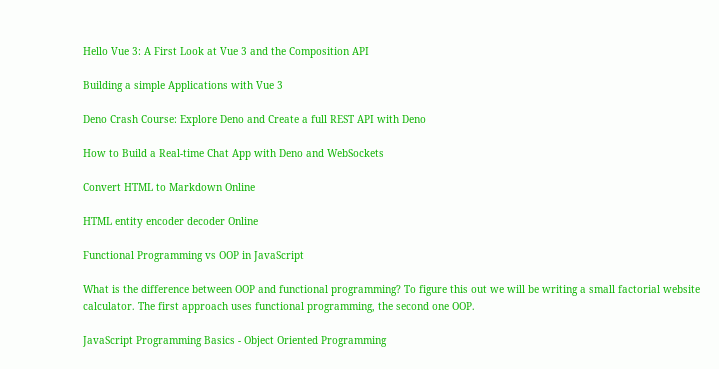Hello Vue 3: A First Look at Vue 3 and the Composition API

Building a simple Applications with Vue 3

Deno Crash Course: Explore Deno and Create a full REST API with Deno

How to Build a Real-time Chat App with Deno and WebSockets

Convert HTML to Markdown Online

HTML entity encoder decoder Online

Functional Programming vs OOP in JavaScript

What is the difference between OOP and functional programming? To figure this out we will be writing a small factorial website calculator. The first approach uses functional programming, the second one OOP.

JavaScript Programming Basics - Object Oriented Programming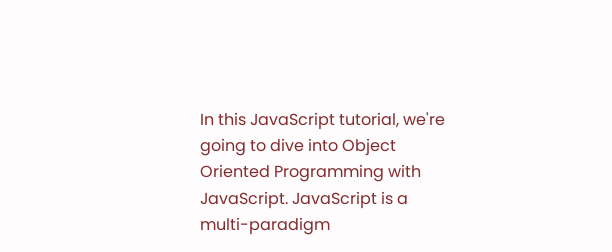In this JavaScript tutorial, we're going to dive into Object Oriented Programming with JavaScript. JavaScript is a multi-paradigm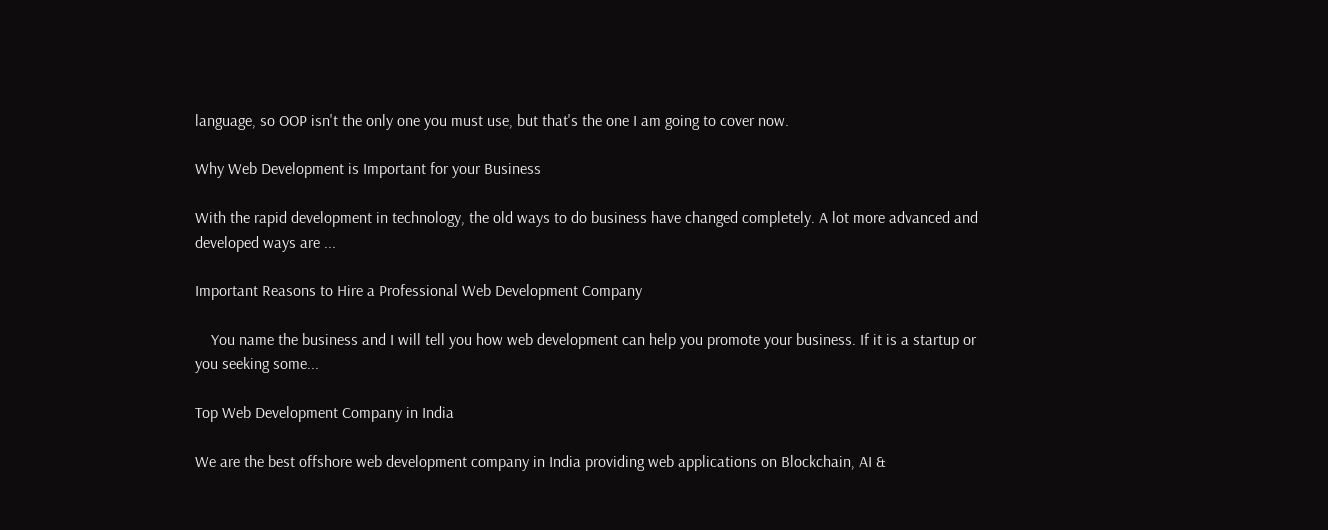language, so OOP isn't the only one you must use, but that's the one I am going to cover now.

Why Web Development is Important for your Business

With the rapid development in technology, the old ways to do business have changed completely. A lot more advanced and developed ways are ...

Important Reasons to Hire a Professional Web Development Company

    You name the business and I will tell you how web development can help you promote your business. If it is a startup or you seeking some...

Top Web Development Company in India

We are the best offshore web development company in India providing web applications on Blockchain, AI &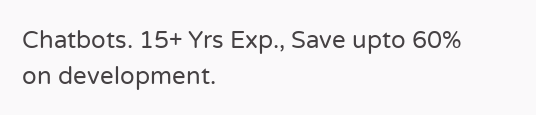Chatbots. 15+ Yrs Exp., Save upto 60% on development.